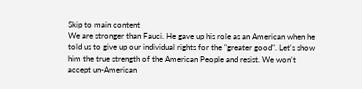Skip to main content
We are stronger than Fauci. He gave up his role as an American when he told us to give up our individual rights for the "greater good". Let's show him the true strength of the American People and resist. We won't accept un-American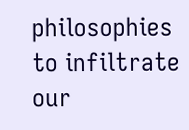philosophies to infiltrate our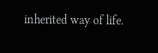inherited way of life.